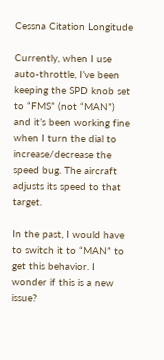Cessna Citation Longitude

Currently, when I use auto-throttle, I’ve been keeping the SPD knob set to “FMS” (not “MAN”) and it’s been working fine when I turn the dial to increase/decrease the speed bug. The aircraft adjusts its speed to that target.

In the past, I would have to switch it to “MAN” to get this behavior. I wonder if this is a new issue?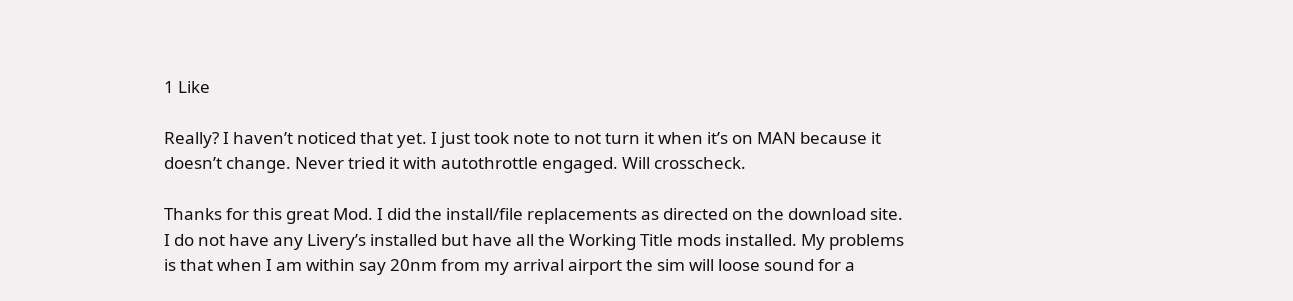1 Like

Really? I haven’t noticed that yet. I just took note to not turn it when it’s on MAN because it doesn’t change. Never tried it with autothrottle engaged. Will crosscheck.

Thanks for this great Mod. I did the install/file replacements as directed on the download site. I do not have any Livery’s installed but have all the Working Title mods installed. My problems is that when I am within say 20nm from my arrival airport the sim will loose sound for a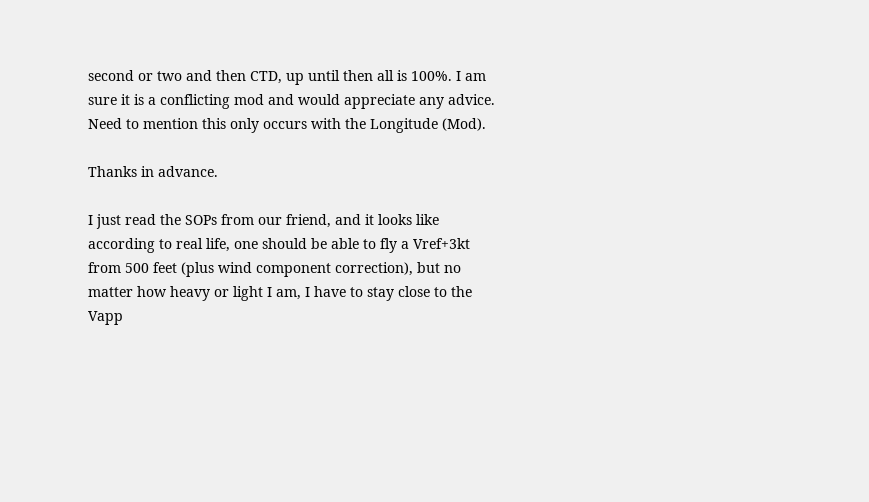second or two and then CTD, up until then all is 100%. I am sure it is a conflicting mod and would appreciate any advice. Need to mention this only occurs with the Longitude (Mod).

Thanks in advance.

I just read the SOPs from our friend, and it looks like according to real life, one should be able to fly a Vref+3kt from 500 feet (plus wind component correction), but no matter how heavy or light I am, I have to stay close to the Vapp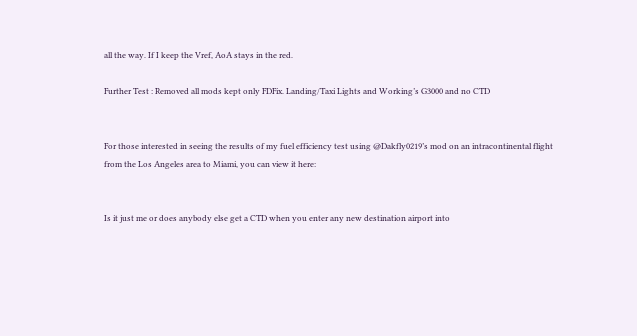all the way. If I keep the Vref, AoA stays in the red.

Further Test : Removed all mods kept only FDFix. Landing/Taxi Lights and Working’s G3000 and no CTD


For those interested in seeing the results of my fuel efficiency test using @Dakfly0219’s mod on an intracontinental flight from the Los Angeles area to Miami, you can view it here:


Is it just me or does anybody else get a CTD when you enter any new destination airport into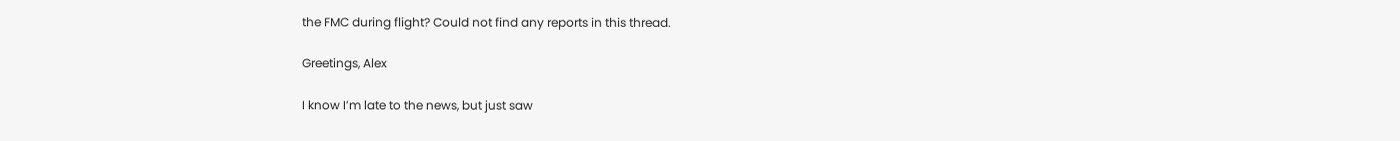the FMC during flight? Could not find any reports in this thread.

Greetings, Alex

I know I’m late to the news, but just saw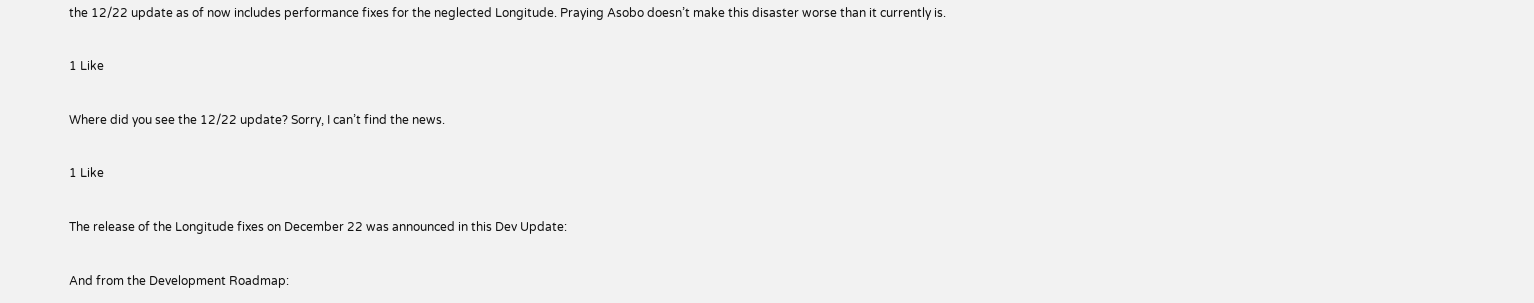the 12/22 update as of now includes performance fixes for the neglected Longitude. Praying Asobo doesn’t make this disaster worse than it currently is.

1 Like

Where did you see the 12/22 update? Sorry, I can’t find the news.

1 Like

The release of the Longitude fixes on December 22 was announced in this Dev Update:

And from the Development Roadmap: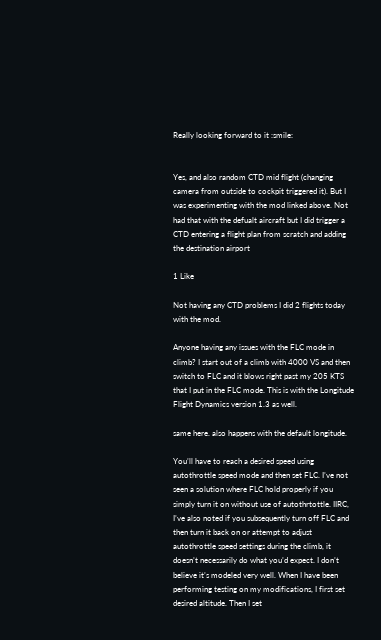Really looking forward to it :smile:


Yes, and also random CTD mid flight (changing camera from outside to cockpit triggered it). But I was experimenting with the mod linked above. Not had that with the defualt aircraft but I did trigger a CTD entering a flight plan from scratch and adding the destination airport

1 Like

Not having any CTD problems I did 2 flights today with the mod.

Anyone having any issues with the FLC mode in climb? I start out of a climb with 4000 VS and then switch to FLC and it blows right past my 205 KTS that I put in the FLC mode. This is with the Longitude Flight Dynamics version 1.3 as well.

same here. also happens with the default longitude.

You’ll have to reach a desired speed using autothrottle speed mode and then set FLC. I’ve not seen a solution where FLC hold properly if you simply turn it on without use of autothrtottle. IIRC, I’ve also noted if you subsequently turn off FLC and then turn it back on or attempt to adjust autothrottle speed settings during the climb, it doesn’t necessarily do what you’d expect. I don’t believe it’s modeled very well. When I have been performing testing on my modifications, I first set desired altitude. Then I set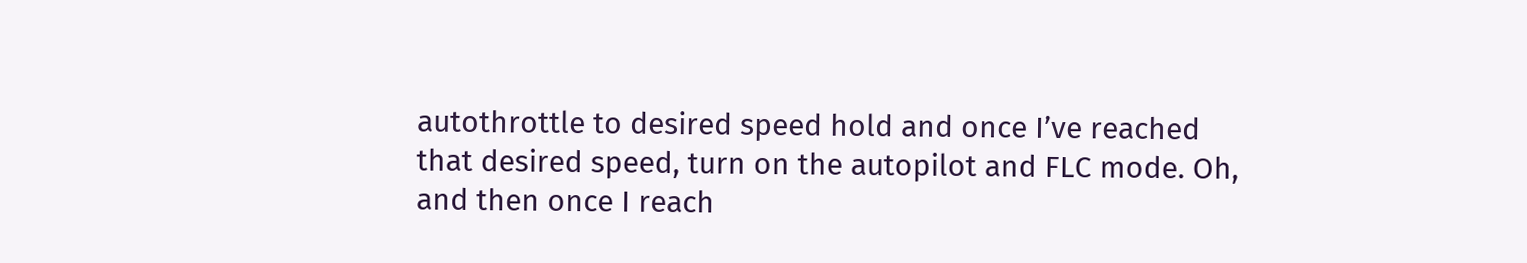autothrottle to desired speed hold and once I’ve reached that desired speed, turn on the autopilot and FLC mode. Oh, and then once I reach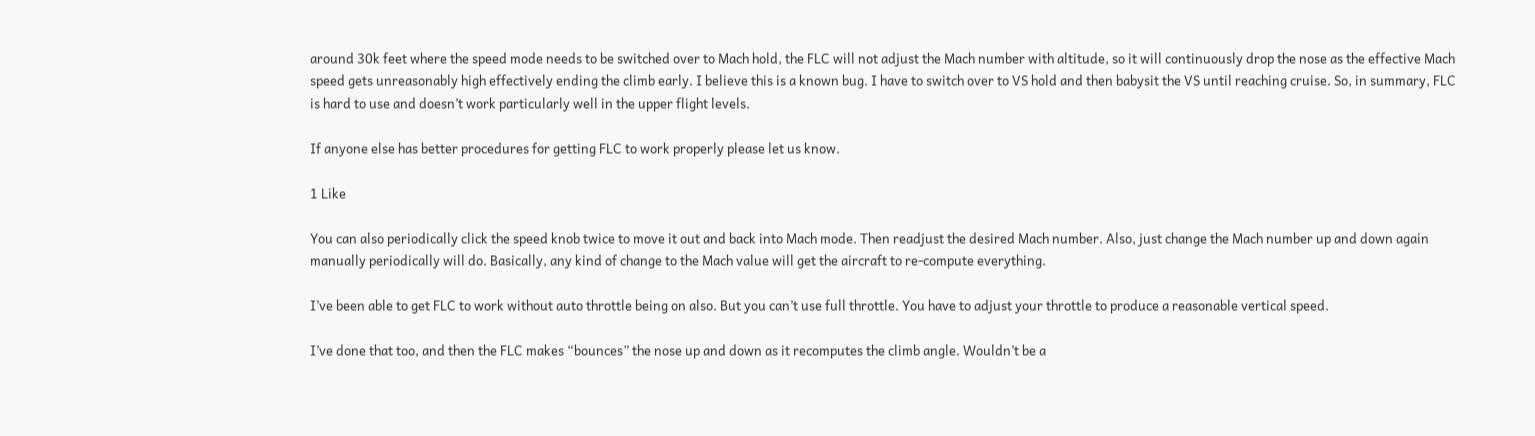around 30k feet where the speed mode needs to be switched over to Mach hold, the FLC will not adjust the Mach number with altitude, so it will continuously drop the nose as the effective Mach speed gets unreasonably high effectively ending the climb early. I believe this is a known bug. I have to switch over to VS hold and then babysit the VS until reaching cruise. So, in summary, FLC is hard to use and doesn’t work particularly well in the upper flight levels.

If anyone else has better procedures for getting FLC to work properly please let us know.

1 Like

You can also periodically click the speed knob twice to move it out and back into Mach mode. Then readjust the desired Mach number. Also, just change the Mach number up and down again manually periodically will do. Basically, any kind of change to the Mach value will get the aircraft to re-compute everything.

I’ve been able to get FLC to work without auto throttle being on also. But you can’t use full throttle. You have to adjust your throttle to produce a reasonable vertical speed.

I’ve done that too, and then the FLC makes “bounces” the nose up and down as it recomputes the climb angle. Wouldn’t be a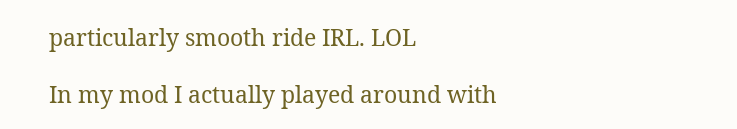particularly smooth ride IRL. LOL

In my mod I actually played around with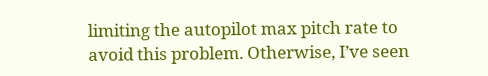limiting the autopilot max pitch rate to avoid this problem. Otherwise, I’ve seen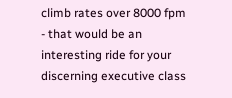climb rates over 8000 fpm - that would be an interesting ride for your discerning executive class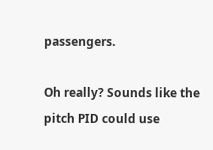passengers.

Oh really? Sounds like the pitch PID could use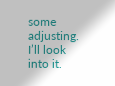some adjusting. I’ll look into it.